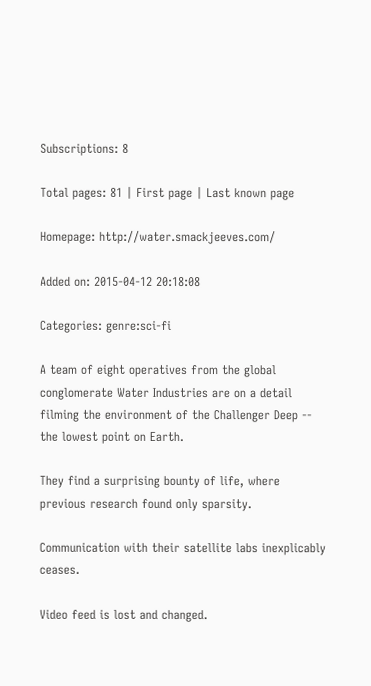Subscriptions: 8

Total pages: 81 | First page | Last known page

Homepage: http://water.smackjeeves.com/

Added on: 2015-04-12 20:18:08

Categories: genre:sci-fi

A team of eight operatives from the global conglomerate Water Industries are on a detail filming the environment of the Challenger Deep -- the lowest point on Earth.

They find a surprising bounty of life, where previous research found only sparsity.

Communication with their satellite labs inexplicably ceases.

Video feed is lost and changed.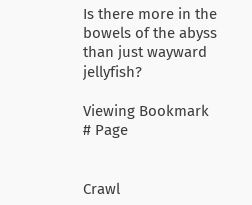Is there more in the bowels of the abyss than just wayward jellyfish?

Viewing Bookmark
# Page


Crawl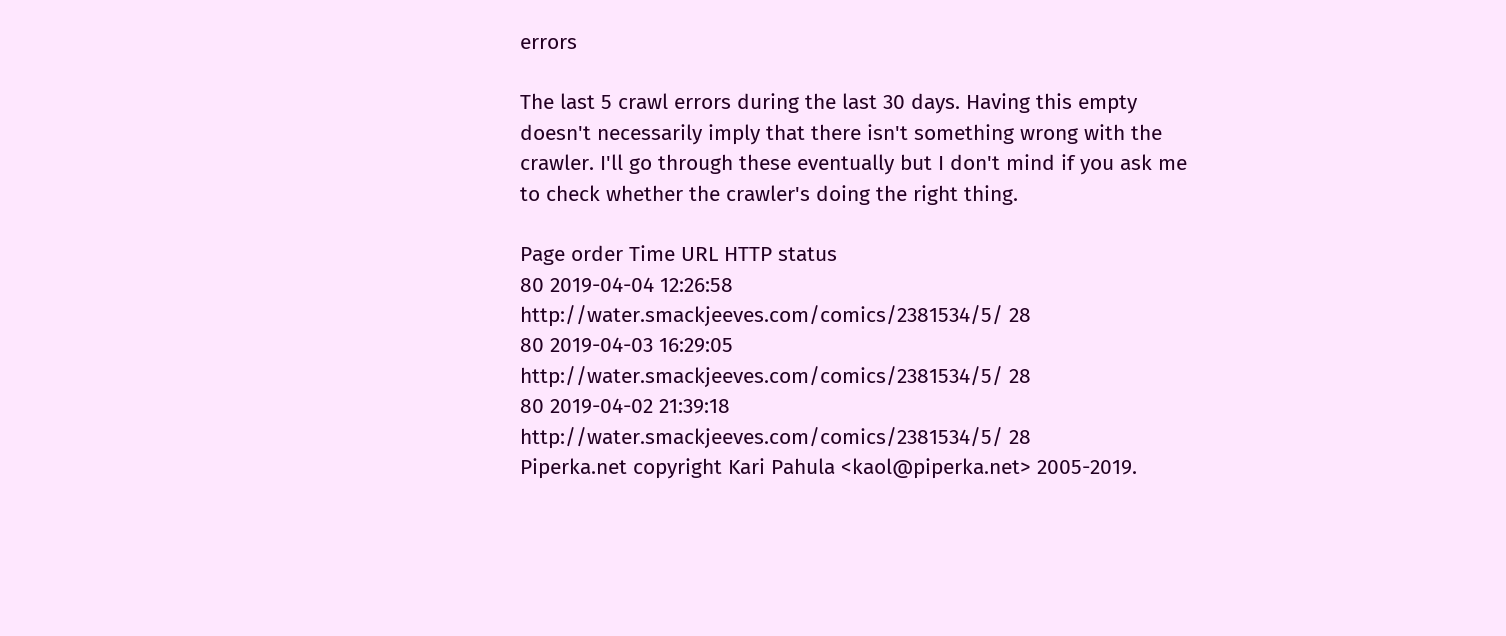errors

The last 5 crawl errors during the last 30 days. Having this empty doesn't necessarily imply that there isn't something wrong with the crawler. I'll go through these eventually but I don't mind if you ask me to check whether the crawler's doing the right thing.

Page order Time URL HTTP status
80 2019-04-04 12:26:58 http://water.smackjeeves.com/comics/2381534/5/ 28
80 2019-04-03 16:29:05 http://water.smackjeeves.com/comics/2381534/5/ 28
80 2019-04-02 21:39:18 http://water.smackjeeves.com/comics/2381534/5/ 28
Piperka.net copyright Kari Pahula <kaol@piperka.net> 2005-2019.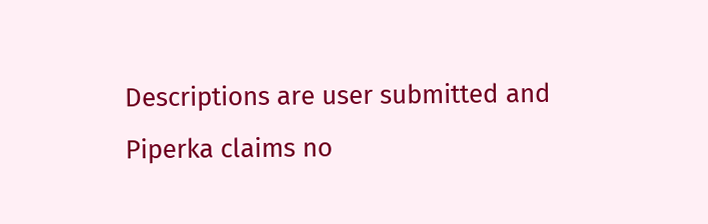Descriptions are user submitted and Piperka claims no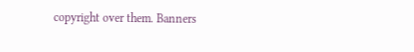copyright over them. Banners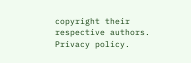copyright their respective authors. Privacy policy.